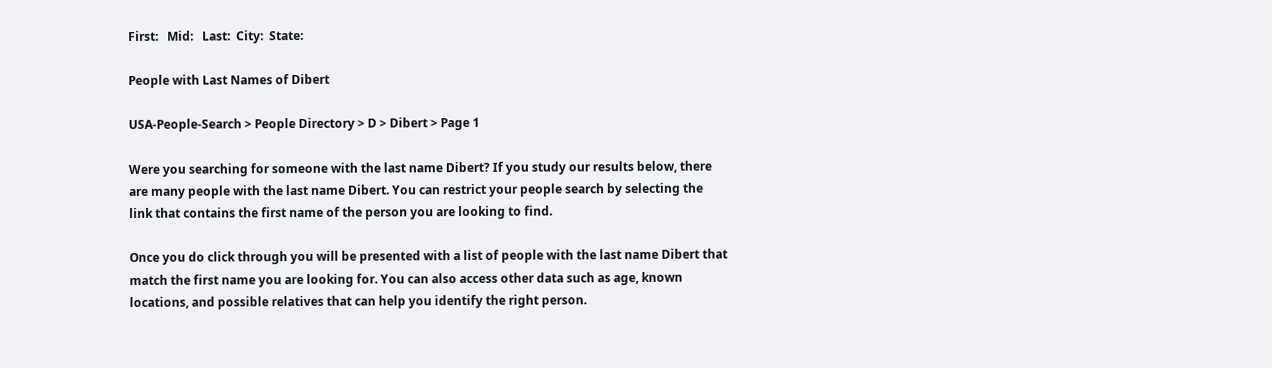First:   Mid:   Last:  City:  State:

People with Last Names of Dibert

USA-People-Search > People Directory > D > Dibert > Page 1

Were you searching for someone with the last name Dibert? If you study our results below, there are many people with the last name Dibert. You can restrict your people search by selecting the link that contains the first name of the person you are looking to find.

Once you do click through you will be presented with a list of people with the last name Dibert that match the first name you are looking for. You can also access other data such as age, known locations, and possible relatives that can help you identify the right person.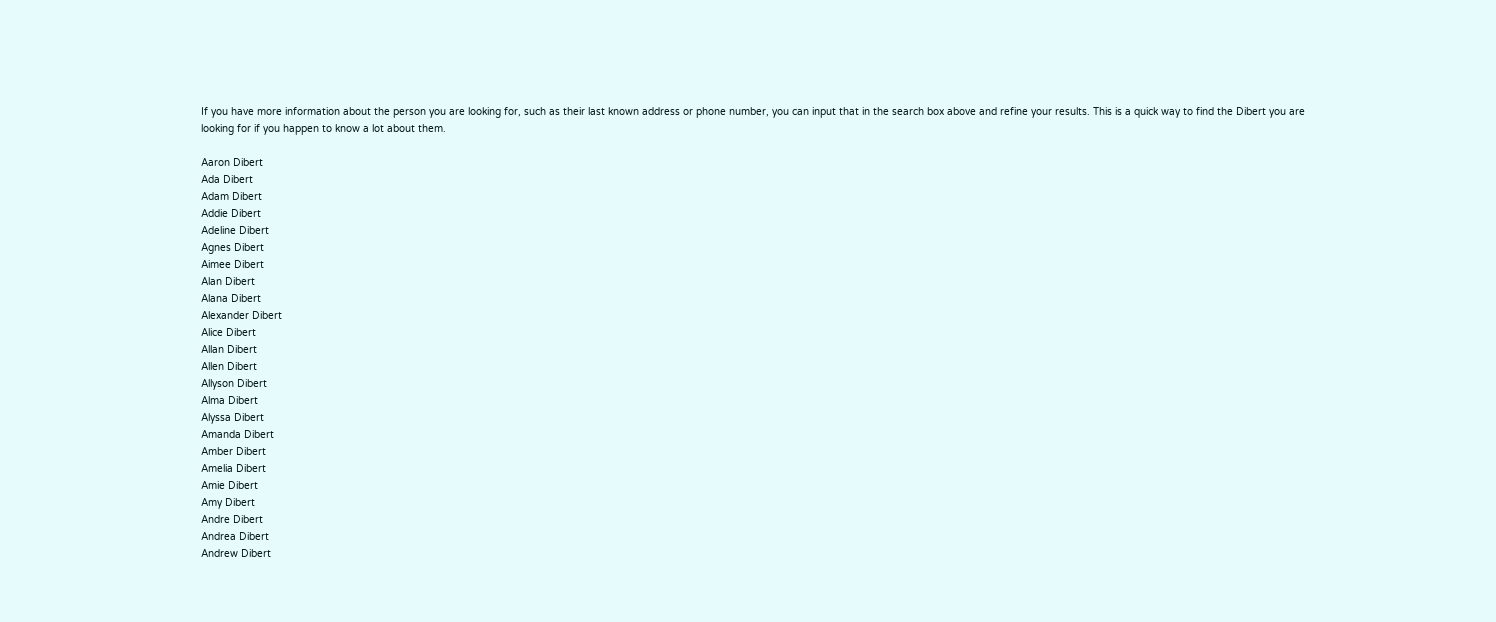If you have more information about the person you are looking for, such as their last known address or phone number, you can input that in the search box above and refine your results. This is a quick way to find the Dibert you are looking for if you happen to know a lot about them.

Aaron Dibert
Ada Dibert
Adam Dibert
Addie Dibert
Adeline Dibert
Agnes Dibert
Aimee Dibert
Alan Dibert
Alana Dibert
Alexander Dibert
Alice Dibert
Allan Dibert
Allen Dibert
Allyson Dibert
Alma Dibert
Alyssa Dibert
Amanda Dibert
Amber Dibert
Amelia Dibert
Amie Dibert
Amy Dibert
Andre Dibert
Andrea Dibert
Andrew Dibert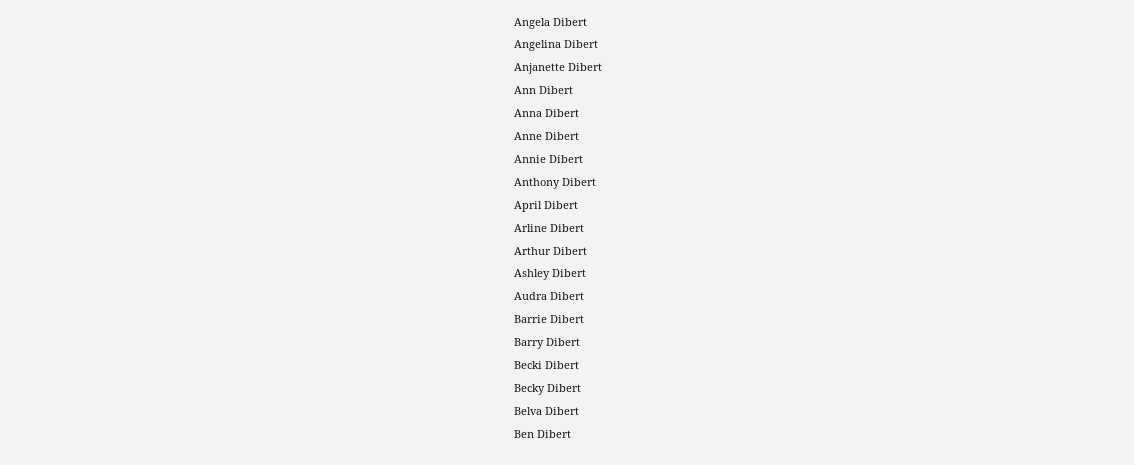Angela Dibert
Angelina Dibert
Anjanette Dibert
Ann Dibert
Anna Dibert
Anne Dibert
Annie Dibert
Anthony Dibert
April Dibert
Arline Dibert
Arthur Dibert
Ashley Dibert
Audra Dibert
Barrie Dibert
Barry Dibert
Becki Dibert
Becky Dibert
Belva Dibert
Ben Dibert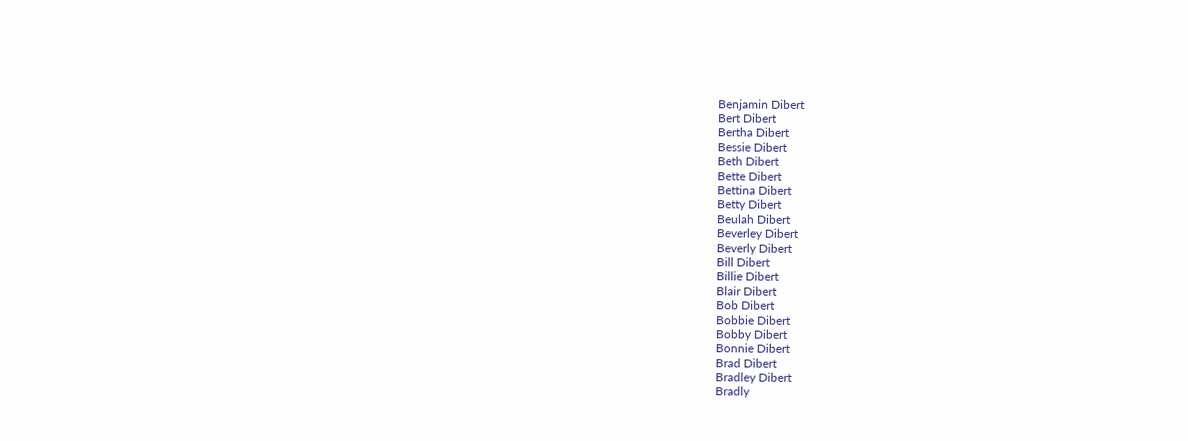Benjamin Dibert
Bert Dibert
Bertha Dibert
Bessie Dibert
Beth Dibert
Bette Dibert
Bettina Dibert
Betty Dibert
Beulah Dibert
Beverley Dibert
Beverly Dibert
Bill Dibert
Billie Dibert
Blair Dibert
Bob Dibert
Bobbie Dibert
Bobby Dibert
Bonnie Dibert
Brad Dibert
Bradley Dibert
Bradly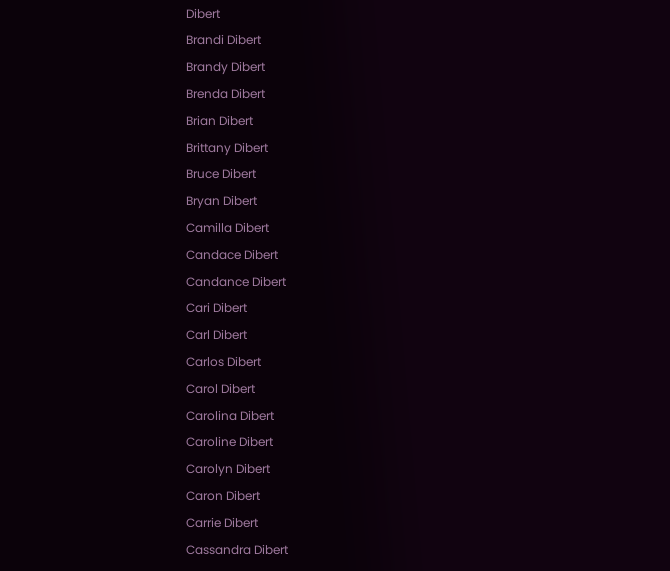Dibert
Brandi Dibert
Brandy Dibert
Brenda Dibert
Brian Dibert
Brittany Dibert
Bruce Dibert
Bryan Dibert
Camilla Dibert
Candace Dibert
Candance Dibert
Cari Dibert
Carl Dibert
Carlos Dibert
Carol Dibert
Carolina Dibert
Caroline Dibert
Carolyn Dibert
Caron Dibert
Carrie Dibert
Cassandra Dibert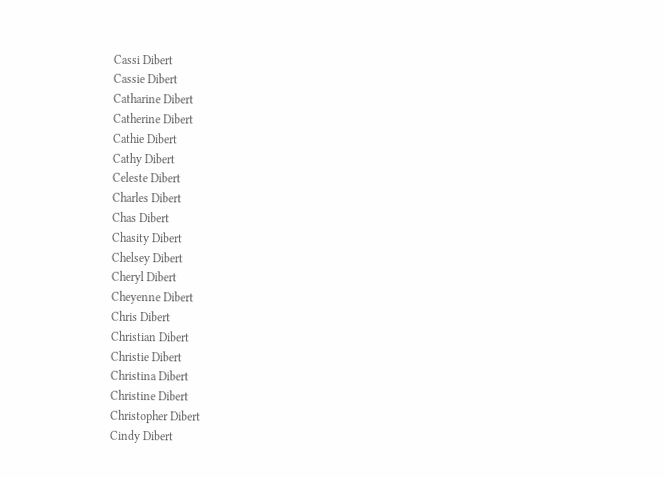Cassi Dibert
Cassie Dibert
Catharine Dibert
Catherine Dibert
Cathie Dibert
Cathy Dibert
Celeste Dibert
Charles Dibert
Chas Dibert
Chasity Dibert
Chelsey Dibert
Cheryl Dibert
Cheyenne Dibert
Chris Dibert
Christian Dibert
Christie Dibert
Christina Dibert
Christine Dibert
Christopher Dibert
Cindy Dibert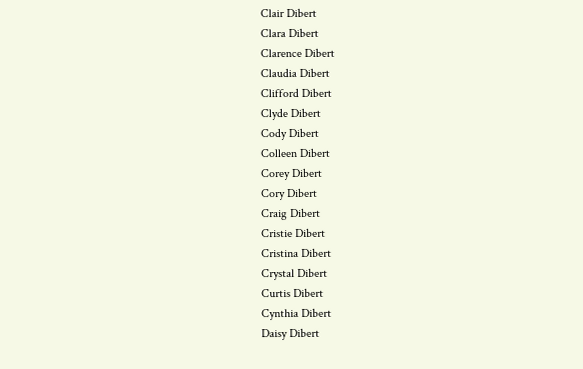Clair Dibert
Clara Dibert
Clarence Dibert
Claudia Dibert
Clifford Dibert
Clyde Dibert
Cody Dibert
Colleen Dibert
Corey Dibert
Cory Dibert
Craig Dibert
Cristie Dibert
Cristina Dibert
Crystal Dibert
Curtis Dibert
Cynthia Dibert
Daisy Dibert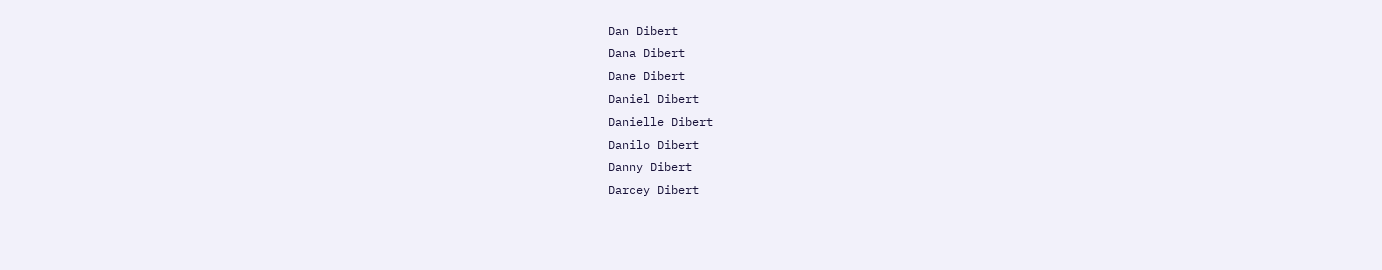Dan Dibert
Dana Dibert
Dane Dibert
Daniel Dibert
Danielle Dibert
Danilo Dibert
Danny Dibert
Darcey Dibert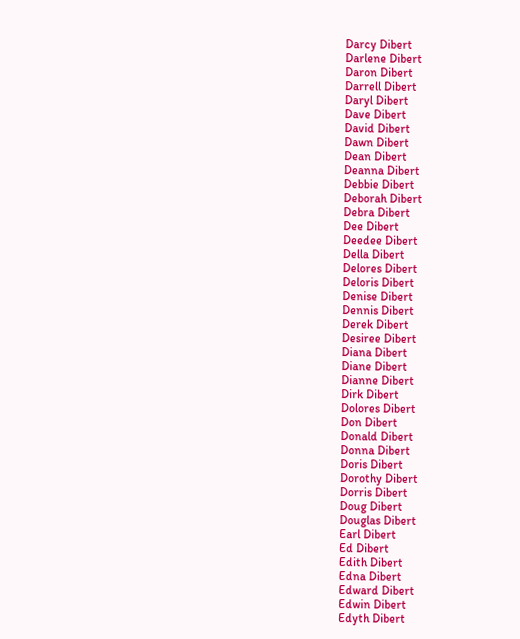Darcy Dibert
Darlene Dibert
Daron Dibert
Darrell Dibert
Daryl Dibert
Dave Dibert
David Dibert
Dawn Dibert
Dean Dibert
Deanna Dibert
Debbie Dibert
Deborah Dibert
Debra Dibert
Dee Dibert
Deedee Dibert
Della Dibert
Delores Dibert
Deloris Dibert
Denise Dibert
Dennis Dibert
Derek Dibert
Desiree Dibert
Diana Dibert
Diane Dibert
Dianne Dibert
Dirk Dibert
Dolores Dibert
Don Dibert
Donald Dibert
Donna Dibert
Doris Dibert
Dorothy Dibert
Dorris Dibert
Doug Dibert
Douglas Dibert
Earl Dibert
Ed Dibert
Edith Dibert
Edna Dibert
Edward Dibert
Edwin Dibert
Edyth Dibert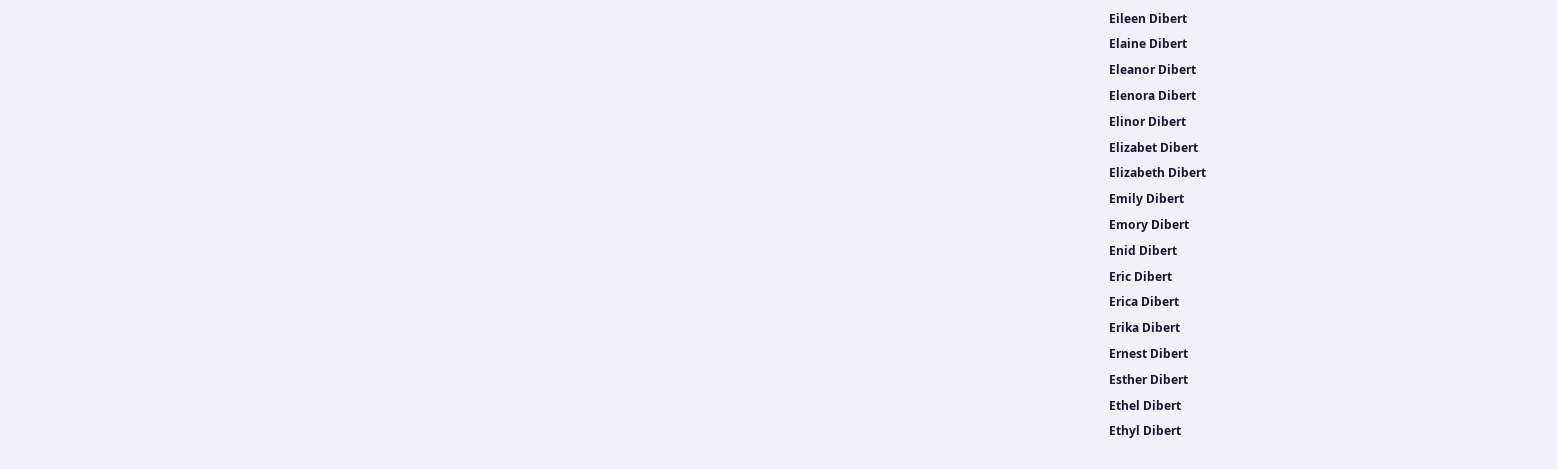Eileen Dibert
Elaine Dibert
Eleanor Dibert
Elenora Dibert
Elinor Dibert
Elizabet Dibert
Elizabeth Dibert
Emily Dibert
Emory Dibert
Enid Dibert
Eric Dibert
Erica Dibert
Erika Dibert
Ernest Dibert
Esther Dibert
Ethel Dibert
Ethyl Dibert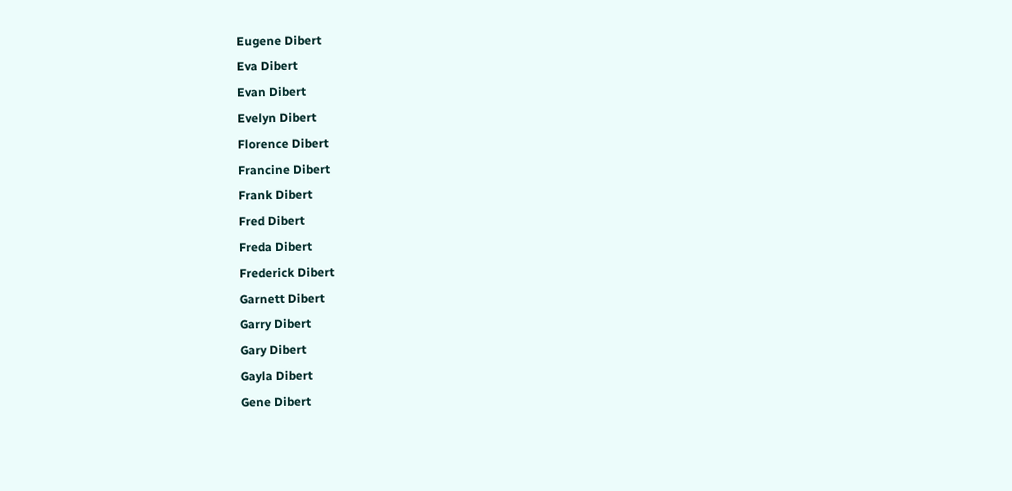Eugene Dibert
Eva Dibert
Evan Dibert
Evelyn Dibert
Florence Dibert
Francine Dibert
Frank Dibert
Fred Dibert
Freda Dibert
Frederick Dibert
Garnett Dibert
Garry Dibert
Gary Dibert
Gayla Dibert
Gene Dibert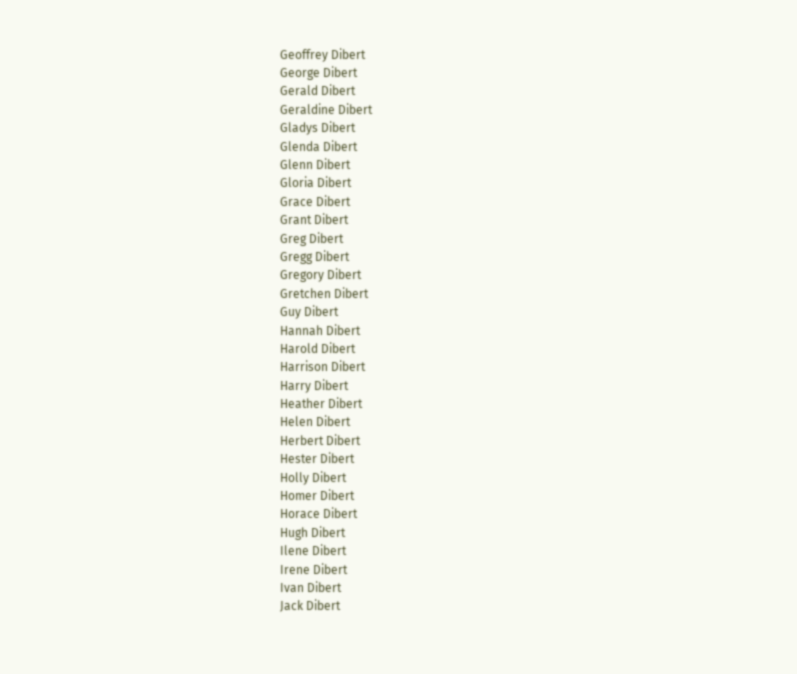Geoffrey Dibert
George Dibert
Gerald Dibert
Geraldine Dibert
Gladys Dibert
Glenda Dibert
Glenn Dibert
Gloria Dibert
Grace Dibert
Grant Dibert
Greg Dibert
Gregg Dibert
Gregory Dibert
Gretchen Dibert
Guy Dibert
Hannah Dibert
Harold Dibert
Harrison Dibert
Harry Dibert
Heather Dibert
Helen Dibert
Herbert Dibert
Hester Dibert
Holly Dibert
Homer Dibert
Horace Dibert
Hugh Dibert
Ilene Dibert
Irene Dibert
Ivan Dibert
Jack Dibert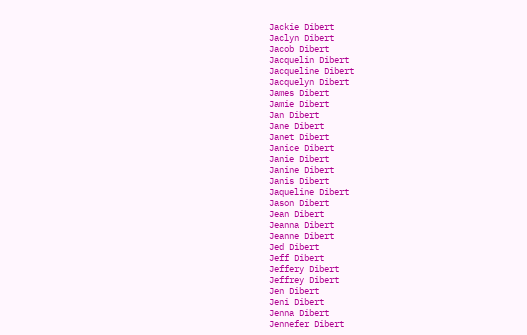Jackie Dibert
Jaclyn Dibert
Jacob Dibert
Jacquelin Dibert
Jacqueline Dibert
Jacquelyn Dibert
James Dibert
Jamie Dibert
Jan Dibert
Jane Dibert
Janet Dibert
Janice Dibert
Janie Dibert
Janine Dibert
Janis Dibert
Jaqueline Dibert
Jason Dibert
Jean Dibert
Jeanna Dibert
Jeanne Dibert
Jed Dibert
Jeff Dibert
Jeffery Dibert
Jeffrey Dibert
Jen Dibert
Jeni Dibert
Jenna Dibert
Jennefer Dibert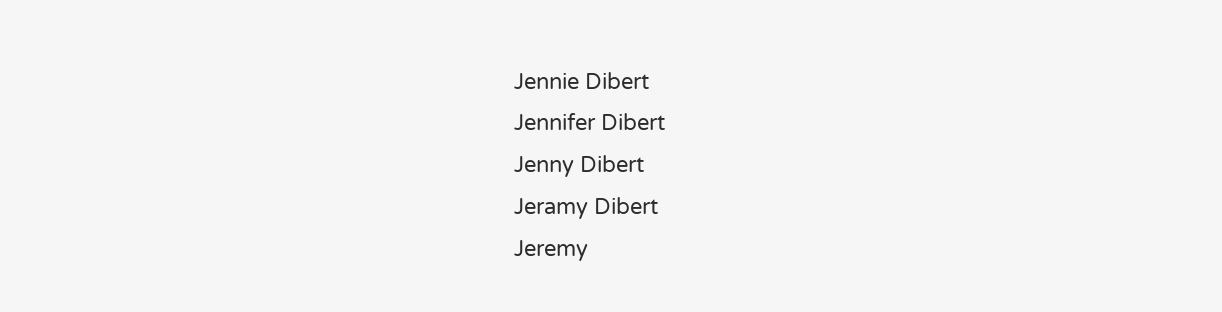Jennie Dibert
Jennifer Dibert
Jenny Dibert
Jeramy Dibert
Jeremy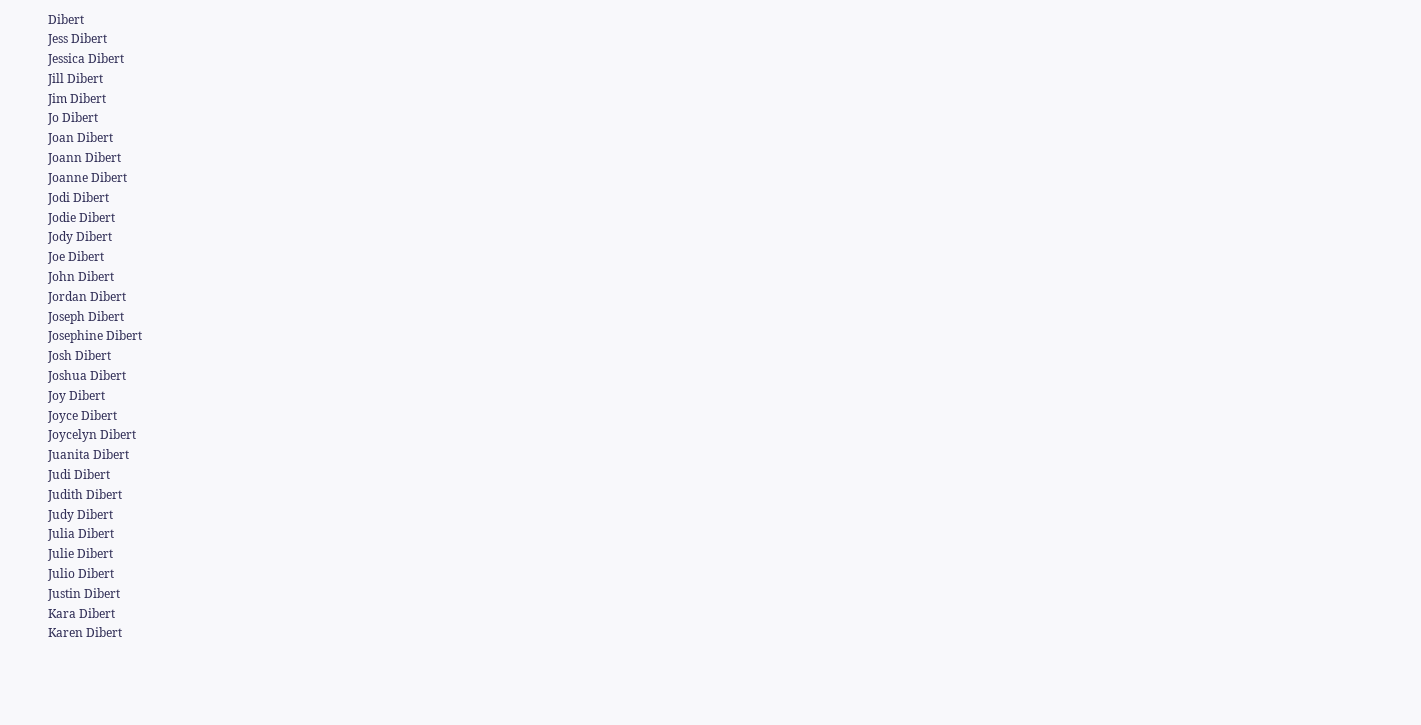Dibert
Jess Dibert
Jessica Dibert
Jill Dibert
Jim Dibert
Jo Dibert
Joan Dibert
Joann Dibert
Joanne Dibert
Jodi Dibert
Jodie Dibert
Jody Dibert
Joe Dibert
John Dibert
Jordan Dibert
Joseph Dibert
Josephine Dibert
Josh Dibert
Joshua Dibert
Joy Dibert
Joyce Dibert
Joycelyn Dibert
Juanita Dibert
Judi Dibert
Judith Dibert
Judy Dibert
Julia Dibert
Julie Dibert
Julio Dibert
Justin Dibert
Kara Dibert
Karen Dibert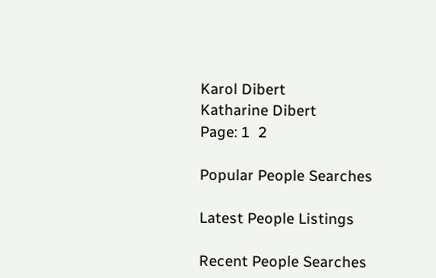Karol Dibert
Katharine Dibert
Page: 1  2

Popular People Searches

Latest People Listings

Recent People Searches